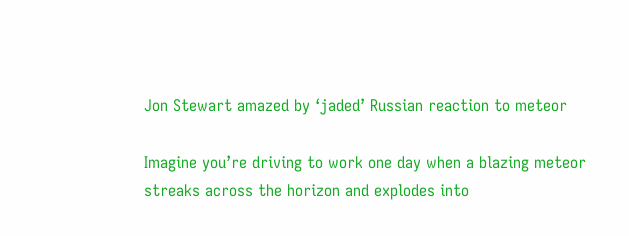Jon Stewart amazed by ‘jaded’ Russian reaction to meteor

Imagine you’re driving to work one day when a blazing meteor streaks across the horizon and explodes into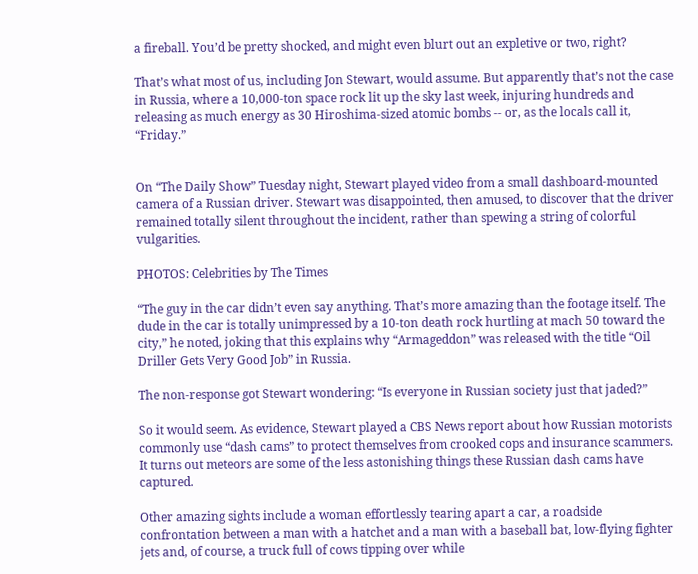a fireball. You’d be pretty shocked, and might even blurt out an expletive or two, right?

That’s what most of us, including Jon Stewart, would assume. But apparently that’s not the case in Russia, where a 10,000-ton space rock lit up the sky last week, injuring hundreds and releasing as much energy as 30 Hiroshima-sized atomic bombs -- or, as the locals call it, “Friday.”


On “The Daily Show” Tuesday night, Stewart played video from a small dashboard-mounted camera of a Russian driver. Stewart was disappointed, then amused, to discover that the driver remained totally silent throughout the incident, rather than spewing a string of colorful vulgarities.

PHOTOS: Celebrities by The Times

“The guy in the car didn’t even say anything. That’s more amazing than the footage itself. The dude in the car is totally unimpressed by a 10-ton death rock hurtling at mach 50 toward the city,” he noted, joking that this explains why “Armageddon” was released with the title “Oil Driller Gets Very Good Job” in Russia.

The non-response got Stewart wondering: “Is everyone in Russian society just that jaded?”

So it would seem. As evidence, Stewart played a CBS News report about how Russian motorists commonly use “dash cams” to protect themselves from crooked cops and insurance scammers. It turns out meteors are some of the less astonishing things these Russian dash cams have captured.

Other amazing sights include a woman effortlessly tearing apart a car, a roadside confrontation between a man with a hatchet and a man with a baseball bat, low-flying fighter jets and, of course, a truck full of cows tipping over while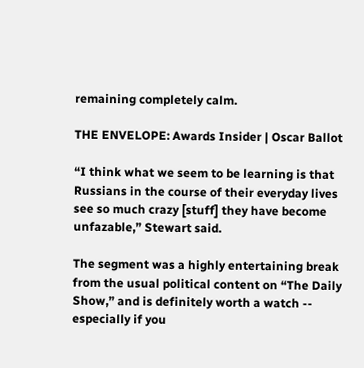remaining completely calm.

THE ENVELOPE: Awards Insider | Oscar Ballot

“I think what we seem to be learning is that Russians in the course of their everyday lives see so much crazy [stuff] they have become unfazable,” Stewart said.

The segment was a highly entertaining break from the usual political content on “The Daily Show,” and is definitely worth a watch -- especially if you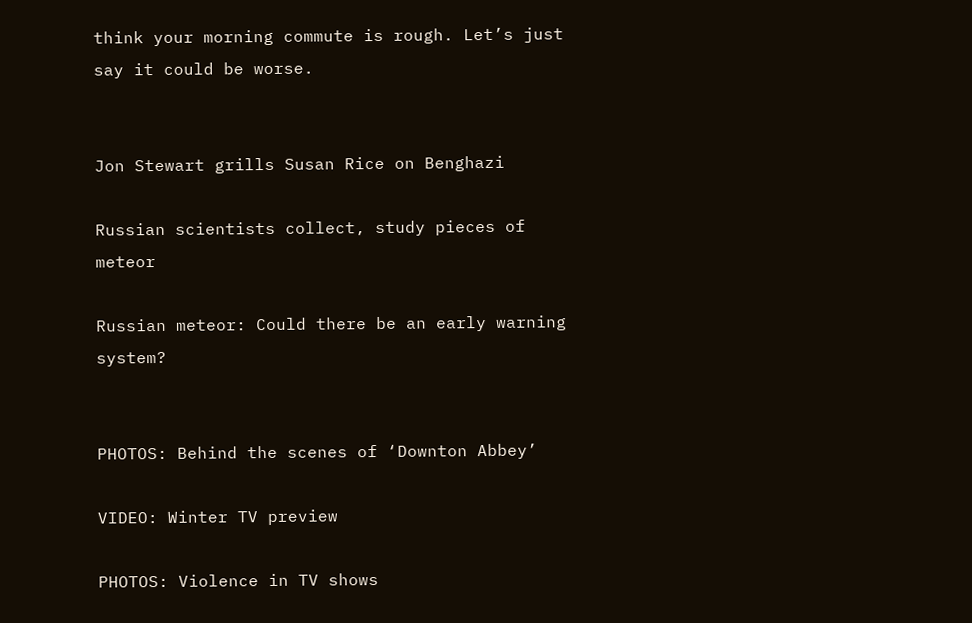think your morning commute is rough. Let’s just say it could be worse.


Jon Stewart grills Susan Rice on Benghazi

Russian scientists collect, study pieces of meteor

Russian meteor: Could there be an early warning system?


PHOTOS: Behind the scenes of ‘Downton Abbey’

VIDEO: Winter TV preview

PHOTOS: Violence in TV shows